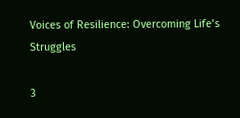Voices of Resilience: Overcoming Life’s Struggles

3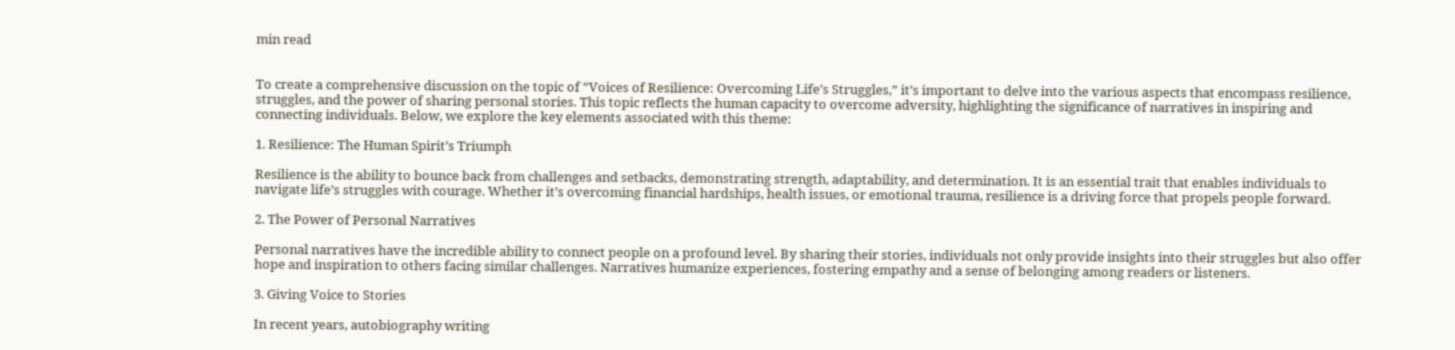min read


To create a comprehensive discussion on the topic of “Voices of Resilience: Overcoming Life’s Struggles,” it’s important to delve into the various aspects that encompass resilience, struggles, and the power of sharing personal stories. This topic reflects the human capacity to overcome adversity, highlighting the significance of narratives in inspiring and connecting individuals. Below, we explore the key elements associated with this theme:

1. Resilience: The Human Spirit’s Triumph

Resilience is the ability to bounce back from challenges and setbacks, demonstrating strength, adaptability, and determination. It is an essential trait that enables individuals to navigate life’s struggles with courage. Whether it’s overcoming financial hardships, health issues, or emotional trauma, resilience is a driving force that propels people forward.

2. The Power of Personal Narratives

Personal narratives have the incredible ability to connect people on a profound level. By sharing their stories, individuals not only provide insights into their struggles but also offer hope and inspiration to others facing similar challenges. Narratives humanize experiences, fostering empathy and a sense of belonging among readers or listeners.

3. Giving Voice to Stories

In recent years, autobiography writing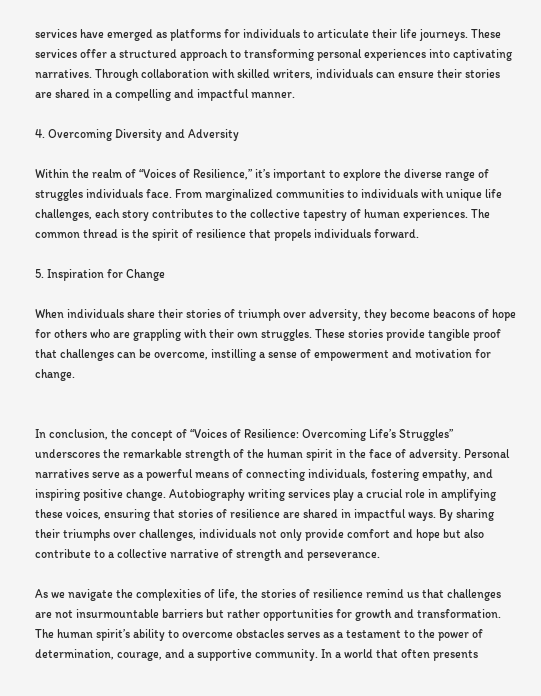services have emerged as platforms for individuals to articulate their life journeys. These services offer a structured approach to transforming personal experiences into captivating narratives. Through collaboration with skilled writers, individuals can ensure their stories are shared in a compelling and impactful manner.

4. Overcoming Diversity and Adversity

Within the realm of “Voices of Resilience,” it’s important to explore the diverse range of struggles individuals face. From marginalized communities to individuals with unique life challenges, each story contributes to the collective tapestry of human experiences. The common thread is the spirit of resilience that propels individuals forward.

5. Inspiration for Change

When individuals share their stories of triumph over adversity, they become beacons of hope for others who are grappling with their own struggles. These stories provide tangible proof that challenges can be overcome, instilling a sense of empowerment and motivation for change.


In conclusion, the concept of “Voices of Resilience: Overcoming Life’s Struggles” underscores the remarkable strength of the human spirit in the face of adversity. Personal narratives serve as a powerful means of connecting individuals, fostering empathy, and inspiring positive change. Autobiography writing services play a crucial role in amplifying these voices, ensuring that stories of resilience are shared in impactful ways. By sharing their triumphs over challenges, individuals not only provide comfort and hope but also contribute to a collective narrative of strength and perseverance.

As we navigate the complexities of life, the stories of resilience remind us that challenges are not insurmountable barriers but rather opportunities for growth and transformation. The human spirit’s ability to overcome obstacles serves as a testament to the power of determination, courage, and a supportive community. In a world that often presents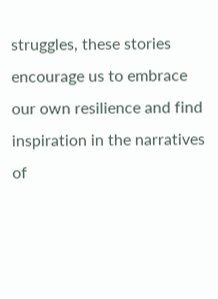struggles, these stories encourage us to embrace our own resilience and find inspiration in the narratives of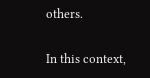others.

In this context,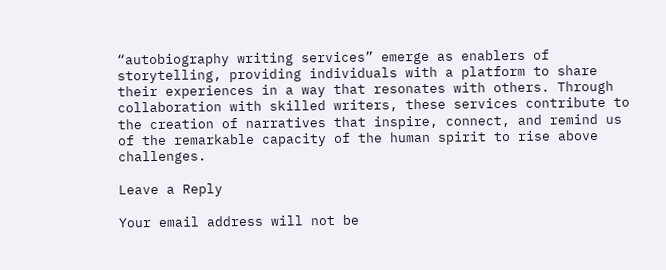“autobiography writing services” emerge as enablers of storytelling, providing individuals with a platform to share their experiences in a way that resonates with others. Through collaboration with skilled writers, these services contribute to the creation of narratives that inspire, connect, and remind us of the remarkable capacity of the human spirit to rise above challenges.

Leave a Reply

Your email address will not be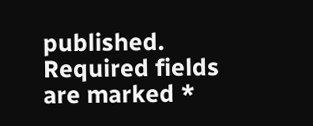published. Required fields are marked *